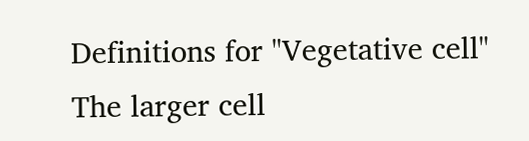Definitions for "Vegetative cell"
The larger cell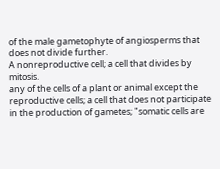of the male gametophyte of angiosperms that does not divide further.
A nonreproductive cell; a cell that divides by mitosis.
any of the cells of a plant or animal except the reproductive cells; a cell that does not participate in the production of gametes; "somatic cells are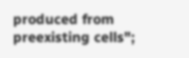produced from preexisting cells";